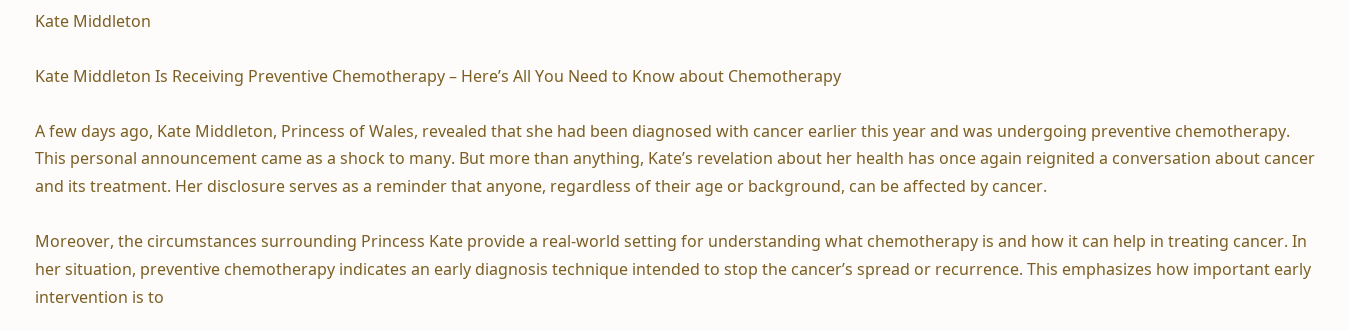Kate Middleton

Kate Middleton Is Receiving Preventive Chemotherapy – Here’s All You Need to Know about Chemotherapy

A few days ago, Kate Middleton, Princess of Wales, revealed that she had been diagnosed with cancer earlier this year and was undergoing preventive chemotherapy. This personal announcement came as a shock to many. But more than anything, Kate’s revelation about her health has once again reignited a conversation about cancer and its treatment. Her disclosure serves as a reminder that anyone, regardless of their age or background, can be affected by cancer.

Moreover, the circumstances surrounding Princess Kate provide a real-world setting for understanding what chemotherapy is and how it can help in treating cancer. In her situation, preventive chemotherapy indicates an early diagnosis technique intended to stop the cancer’s spread or recurrence. This emphasizes how important early intervention is to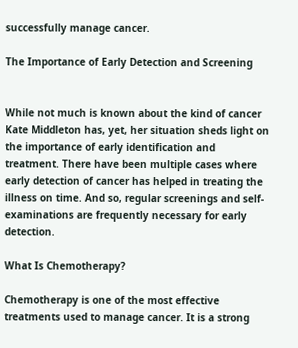successfully manage cancer.

The Importance of Early Detection and Screening


While not much is known about the kind of cancer Kate Middleton has, yet, her situation sheds light on the importance of early identification and treatment. There have been multiple cases where early detection of cancer has helped in treating the illness on time. And so, regular screenings and self-examinations are frequently necessary for early detection.

What Is Chemotherapy?

Chemotherapy is one of the most effective treatments used to manage cancer. It is a strong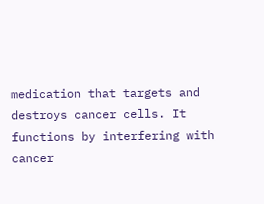medication that targets and destroys cancer cells. It functions by interfering with cancer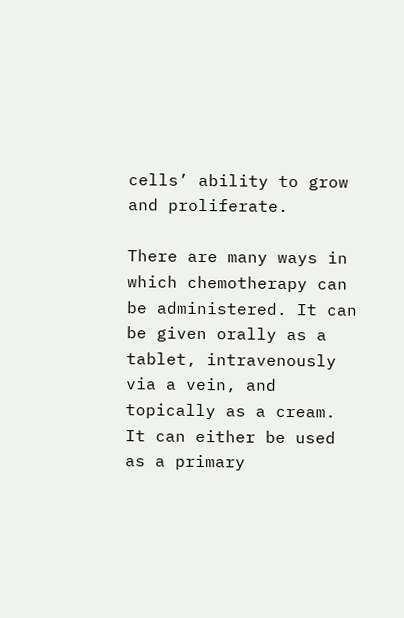cells’ ability to grow and proliferate.

There are many ways in which chemotherapy can be administered. It can be given orally as a tablet, intravenously via a vein, and topically as a cream. It can either be used as a primary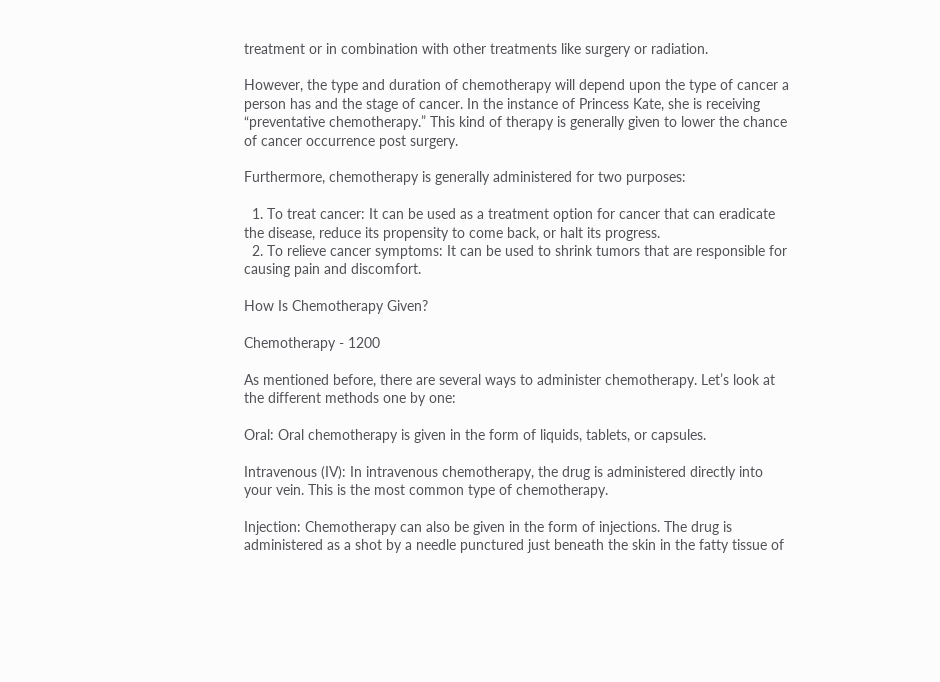treatment or in combination with other treatments like surgery or radiation.

However, the type and duration of chemotherapy will depend upon the type of cancer a person has and the stage of cancer. In the instance of Princess Kate, she is receiving “preventative chemotherapy.” This kind of therapy is generally given to lower the chance of cancer occurrence post surgery.

Furthermore, chemotherapy is generally administered for two purposes:

  1. To treat cancer: It can be used as a treatment option for cancer that can eradicate the disease, reduce its propensity to come back, or halt its progress.
  2. To relieve cancer symptoms: It can be used to shrink tumors that are responsible for causing pain and discomfort.

How Is Chemotherapy Given?

Chemotherapy - 1200

As mentioned before, there are several ways to administer chemotherapy. Let’s look at the different methods one by one:

Oral: Oral chemotherapy is given in the form of liquids, tablets, or capsules.

Intravenous (IV): In intravenous chemotherapy, the drug is administered directly into your vein. This is the most common type of chemotherapy.

Injection: Chemotherapy can also be given in the form of injections. The drug is administered as a shot by a needle punctured just beneath the skin in the fatty tissue of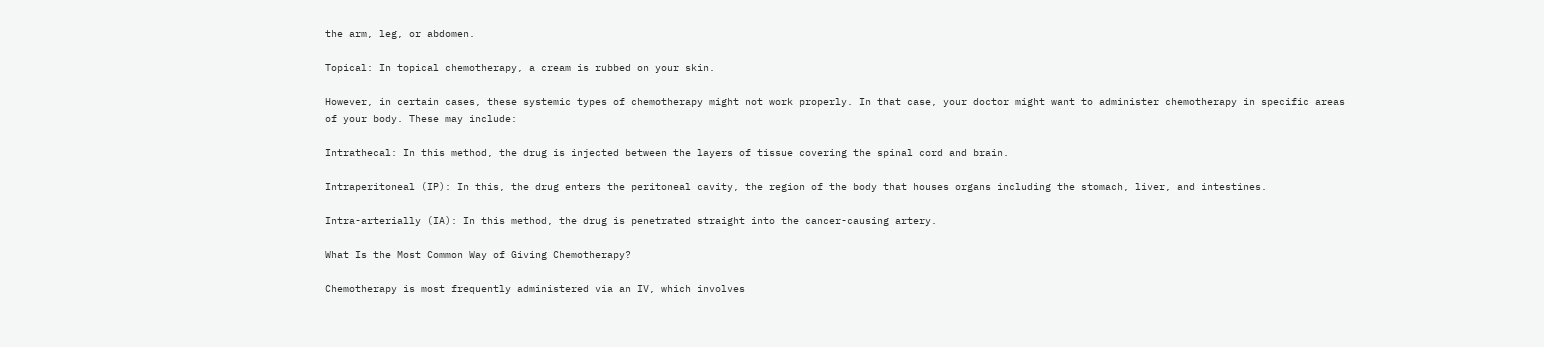the arm, leg, or abdomen.

Topical: In topical chemotherapy, a cream is rubbed on your skin.

However, in certain cases, these systemic types of chemotherapy might not work properly. In that case, your doctor might want to administer chemotherapy in specific areas of your body. These may include:

Intrathecal: In this method, the drug is injected between the layers of tissue covering the spinal cord and brain.

Intraperitoneal (IP): In this, the drug enters the peritoneal cavity, the region of the body that houses organs including the stomach, liver, and intestines.

Intra-arterially (IA): In this method, the drug is penetrated straight into the cancer-causing artery.

What Is the Most Common Way of Giving Chemotherapy?

Chemotherapy is most frequently administered via an IV, which involves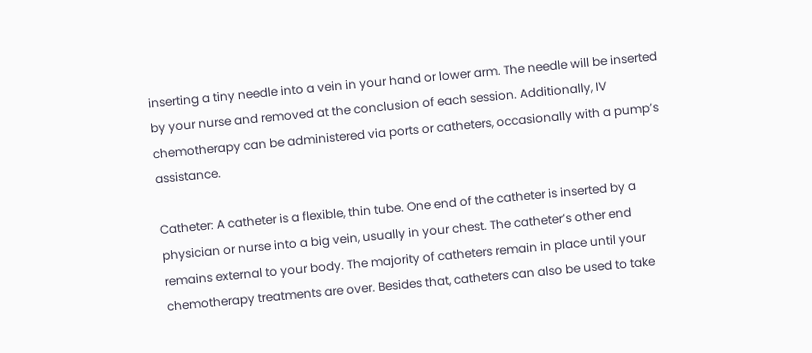inserting a tiny needle into a vein in your hand or lower arm. The needle will be inserted by your nurse and removed at the conclusion of each session. Additionally, IV chemotherapy can be administered via ports or catheters, occasionally with a pump’s assistance.

Catheter: A catheter is a flexible, thin tube. One end of the catheter is inserted by a physician or nurse into a big vein, usually in your chest. The catheter’s other end remains external to your body. The majority of catheters remain in place until your chemotherapy treatments are over. Besides that, catheters can also be used to take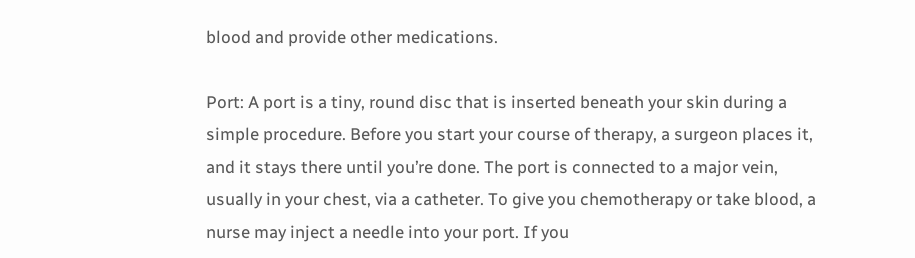blood and provide other medications.

Port: A port is a tiny, round disc that is inserted beneath your skin during a simple procedure. Before you start your course of therapy, a surgeon places it, and it stays there until you’re done. The port is connected to a major vein, usually in your chest, via a catheter. To give you chemotherapy or take blood, a nurse may inject a needle into your port. If you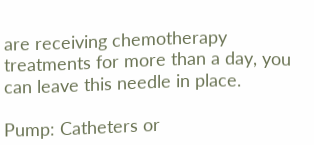are receiving chemotherapy treatments for more than a day, you can leave this needle in place.

Pump: Catheters or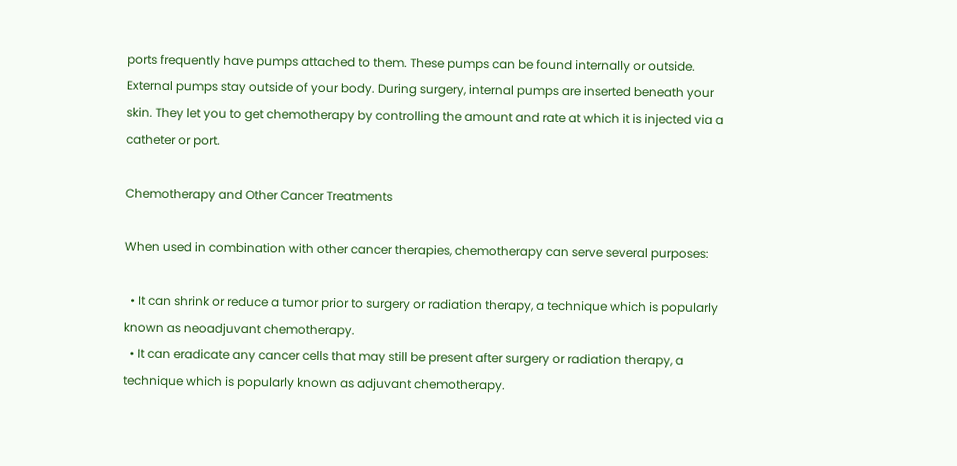ports frequently have pumps attached to them. These pumps can be found internally or outside. External pumps stay outside of your body. During surgery, internal pumps are inserted beneath your skin. They let you to get chemotherapy by controlling the amount and rate at which it is injected via a catheter or port.

Chemotherapy and Other Cancer Treatments

When used in combination with other cancer therapies, chemotherapy can serve several purposes:

  • It can shrink or reduce a tumor prior to surgery or radiation therapy, a technique which is popularly known as neoadjuvant chemotherapy.
  • It can eradicate any cancer cells that may still be present after surgery or radiation therapy, a technique which is popularly known as adjuvant chemotherapy.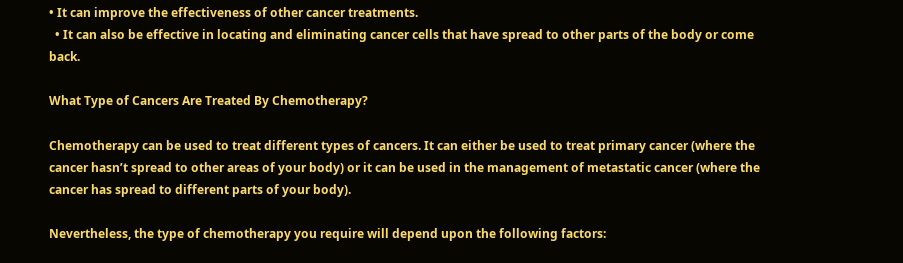• It can improve the effectiveness of other cancer treatments.
  • It can also be effective in locating and eliminating cancer cells that have spread to other parts of the body or come back.

What Type of Cancers Are Treated By Chemotherapy?

Chemotherapy can be used to treat different types of cancers. It can either be used to treat primary cancer (where the cancer hasn’t spread to other areas of your body) or it can be used in the management of metastatic cancer (where the cancer has spread to different parts of your body).

Nevertheless, the type of chemotherapy you require will depend upon the following factors: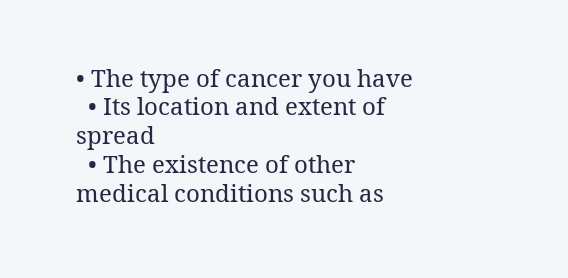• The type of cancer you have
  • Its location and extent of spread
  • The existence of other medical conditions such as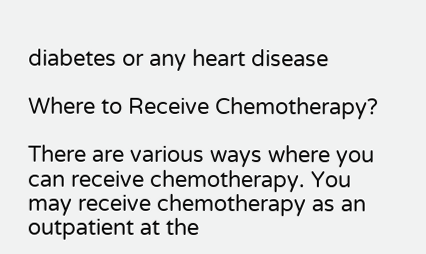diabetes or any heart disease

Where to Receive Chemotherapy?

There are various ways where you can receive chemotherapy. You may receive chemotherapy as an outpatient at the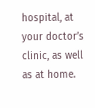hospital, at your doctor’s clinic, as well as at home.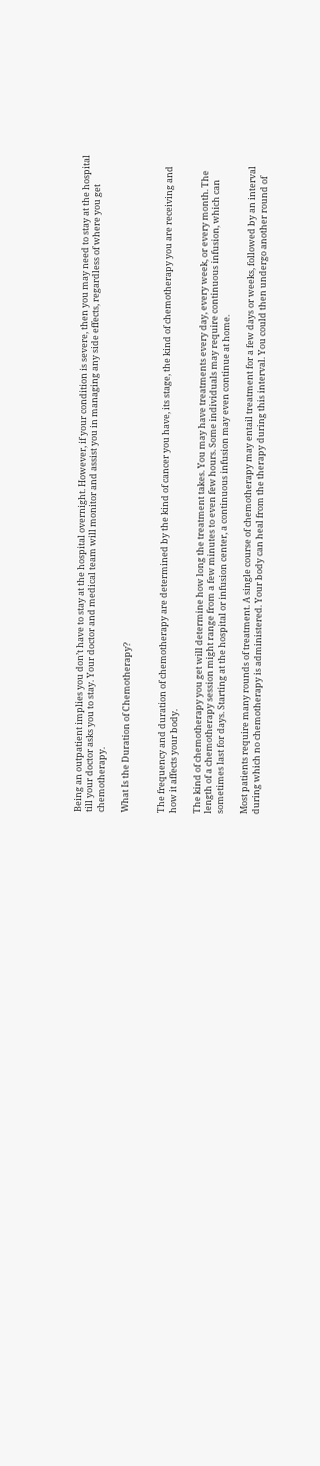Being an outpatient implies you don’t have to stay at the hospital overnight. However, if your condition is severe, then you may need to stay at the hospital till your doctor asks you to stay. Your doctor and medical team will monitor and assist you in managing any side effects, regardless of where you get chemotherapy.

What Is the Duration of Chemotherapy?


The frequency and duration of chemotherapy are determined by the kind of cancer you have, its stage, the kind of chemotherapy you are receiving and how it affects your body.

The kind of chemotherapy you get will determine how long the treatment takes. You may have treatments every day, every week, or every month. The length of a chemotherapy session might range from a few minutes to even few hours. Some individuals may require continuous infusion, which can sometimes last for days. Starting at the hospital or infusion center, a continuous infusion may even continue at home.

Most patients require many rounds of treatment. A single course of chemotherapy may entail treatment for a few days or weeks, followed by an interval during which no chemotherapy is administered. Your body can heal from the therapy during this interval. You could then undergo another round of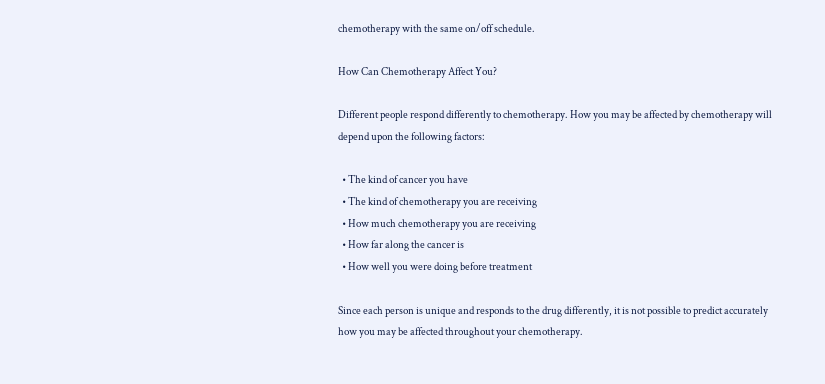chemotherapy with the same on/off schedule.

How Can Chemotherapy Affect You?

Different people respond differently to chemotherapy. How you may be affected by chemotherapy will depend upon the following factors:

  • The kind of cancer you have
  • The kind of chemotherapy you are receiving
  • How much chemotherapy you are receiving
  • How far along the cancer is
  • How well you were doing before treatment

Since each person is unique and responds to the drug differently, it is not possible to predict accurately how you may be affected throughout your chemotherapy.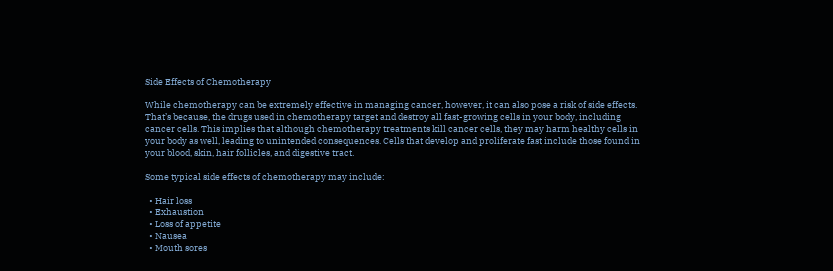Side Effects of Chemotherapy

While chemotherapy can be extremely effective in managing cancer, however, it can also pose a risk of side effects. That’s because, the drugs used in chemotherapy target and destroy all fast-growing cells in your body, including cancer cells. This implies that although chemotherapy treatments kill cancer cells, they may harm healthy cells in your body as well, leading to unintended consequences. Cells that develop and proliferate fast include those found in your blood, skin, hair follicles, and digestive tract.

Some typical side effects of chemotherapy may include:

  • Hair loss
  • Exhaustion
  • Loss of appetite
  • Nausea
  • Mouth sores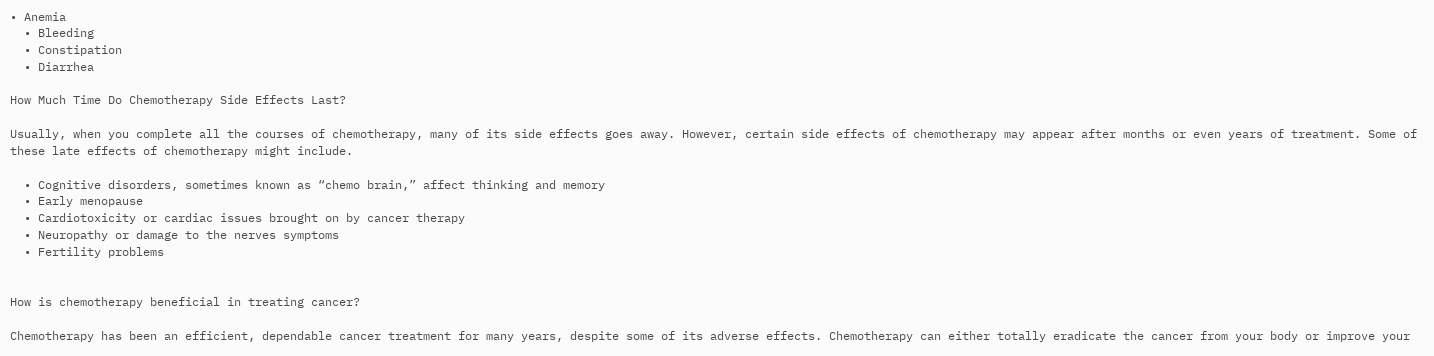• Anemia
  • Bleeding
  • Constipation
  • Diarrhea

How Much Time Do Chemotherapy Side Effects Last?

Usually, when you complete all the courses of chemotherapy, many of its side effects goes away. However, certain side effects of chemotherapy may appear after months or even years of treatment. Some of these late effects of chemotherapy might include.

  • Cognitive disorders, sometimes known as “chemo brain,” affect thinking and memory
  • Early menopause
  • Cardiotoxicity or cardiac issues brought on by cancer therapy
  • Neuropathy or damage to the nerves symptoms
  • Fertility problems


How is chemotherapy beneficial in treating cancer?

Chemotherapy has been an efficient, dependable cancer treatment for many years, despite some of its adverse effects. Chemotherapy can either totally eradicate the cancer from your body or improve your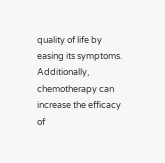quality of life by easing its symptoms. Additionally, chemotherapy can increase the efficacy of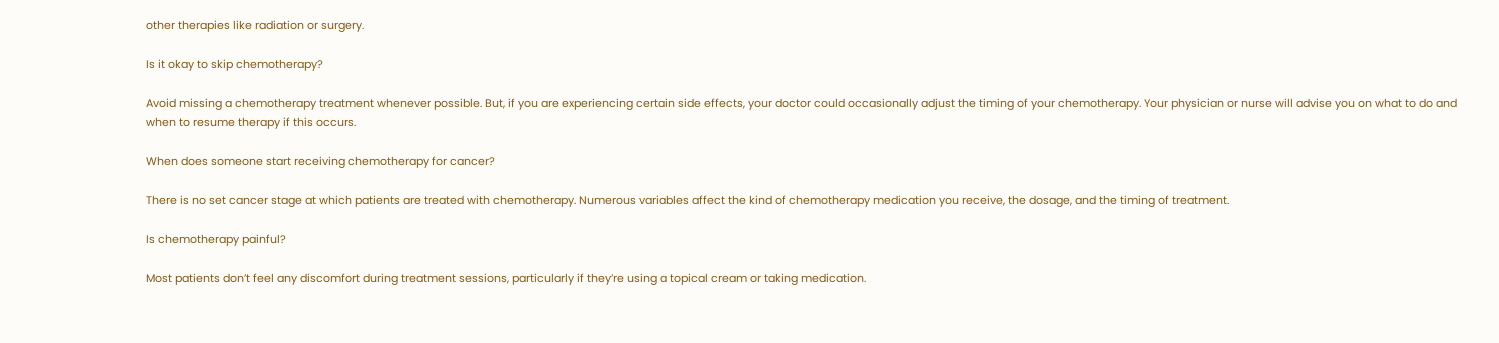other therapies like radiation or surgery.

Is it okay to skip chemotherapy?

Avoid missing a chemotherapy treatment whenever possible. But, if you are experiencing certain side effects, your doctor could occasionally adjust the timing of your chemotherapy. Your physician or nurse will advise you on what to do and when to resume therapy if this occurs.

When does someone start receiving chemotherapy for cancer?

There is no set cancer stage at which patients are treated with chemotherapy. Numerous variables affect the kind of chemotherapy medication you receive, the dosage, and the timing of treatment.

Is chemotherapy painful?

Most patients don’t feel any discomfort during treatment sessions, particularly if they’re using a topical cream or taking medication.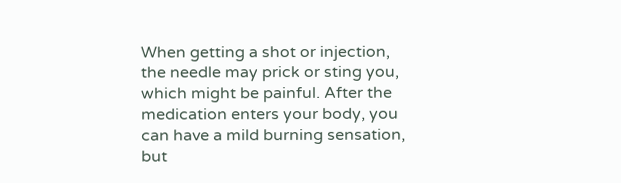When getting a shot or injection, the needle may prick or sting you, which might be painful. After the medication enters your body, you can have a mild burning sensation, but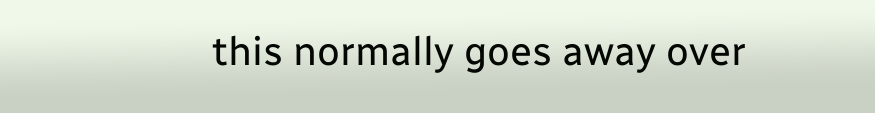this normally goes away over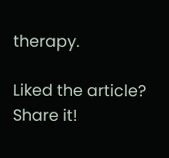therapy.

Liked the article? Share it!